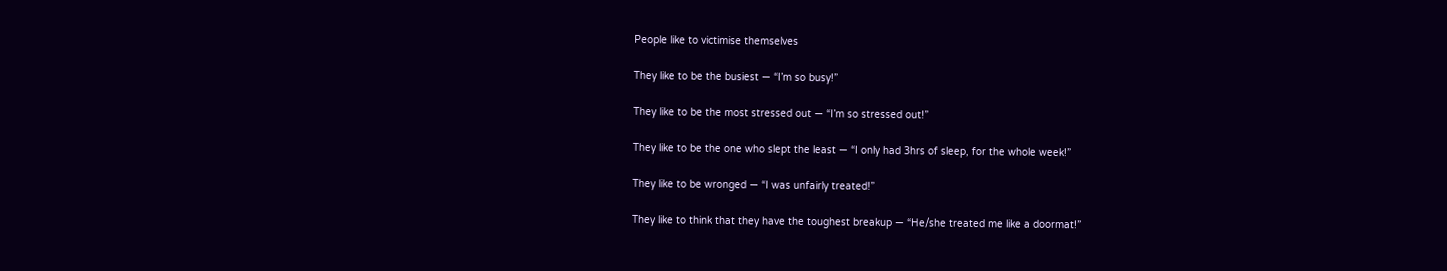People like to victimise themselves

They like to be the busiest — “I’m so busy!”

They like to be the most stressed out — “I’m so stressed out!”

They like to be the one who slept the least — “I only had 3hrs of sleep, for the whole week!”

They like to be wronged — “I was unfairly treated!”

They like to think that they have the toughest breakup — “He/she treated me like a doormat!”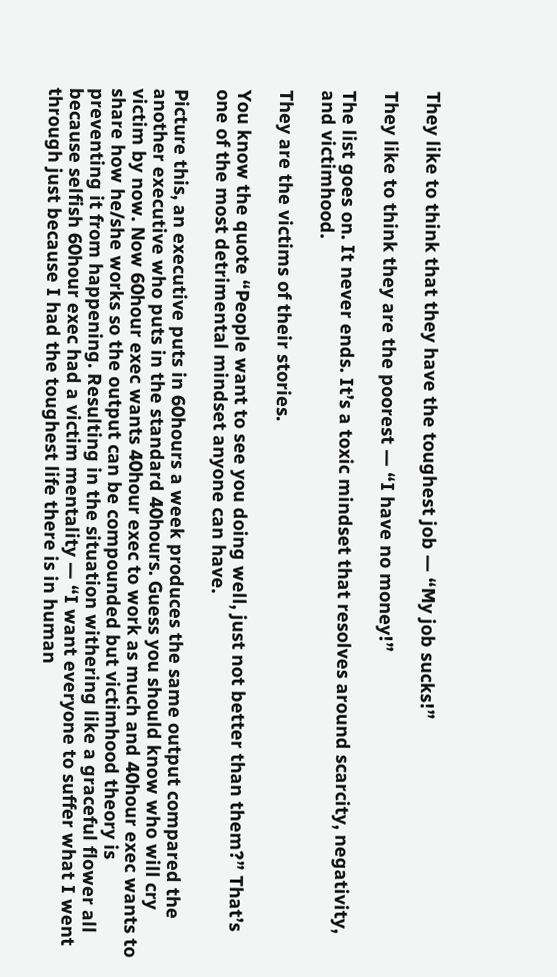They like to think that they have the toughest job — “My job sucks!”

They like to think they are the poorest — “I have no money!”

The list goes on. It never ends. It’s a toxic mindset that resolves around scarcity, negativity, and victimhood.

They are the victims of their stories.

You know the quote “People want to see you doing well, just not better than them?” That’s one of the most detrimental mindset anyone can have.

Picture this, an executive puts in 60hours a week produces the same output compared the another executive who puts in the standard 40hours. Guess you should know who will cry victim by now. Now 60hour exec wants 40hour exec to work as much and 40hour exec wants to share how he/she works so the output can be compounded but victimhood theory is preventing it from happening. Resulting in the situation withering like a graceful flower all because selfish 60hour exec had a victim mentality — “I want everyone to suffer what I went through just because I had the toughest life there is in human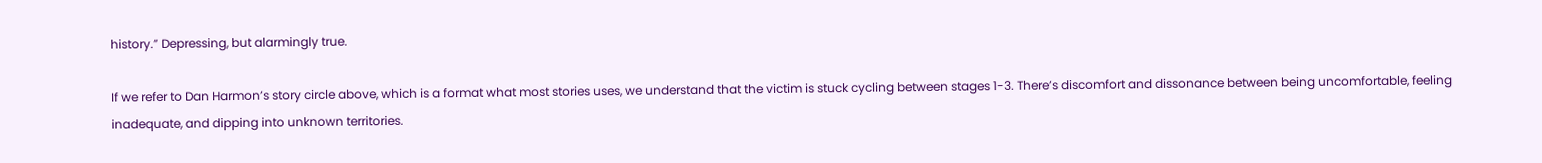history.” Depressing, but alarmingly true.

If we refer to Dan Harmon’s story circle above, which is a format what most stories uses, we understand that the victim is stuck cycling between stages 1-3. There’s discomfort and dissonance between being uncomfortable, feeling inadequate, and dipping into unknown territories.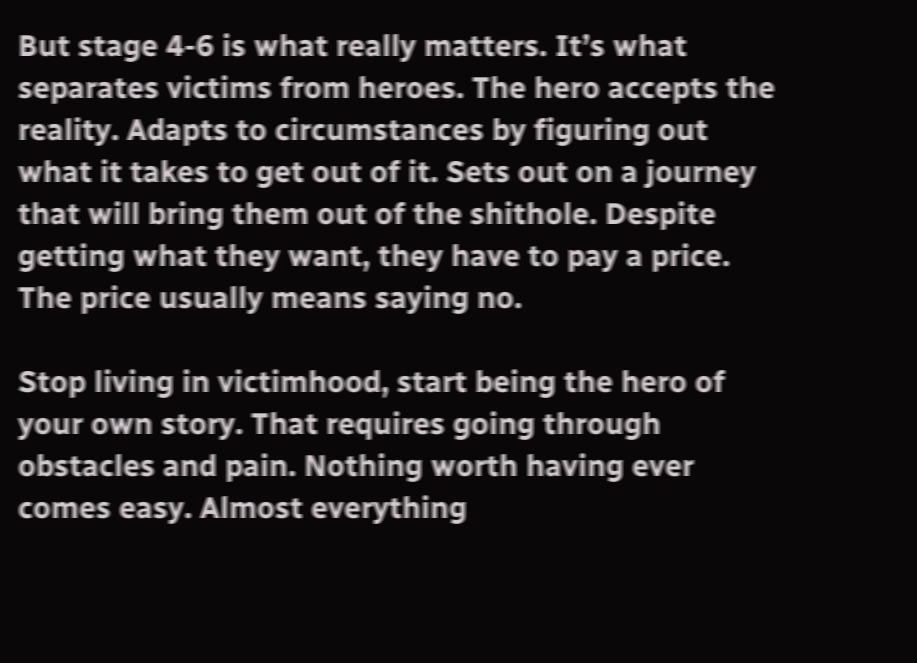But stage 4-6 is what really matters. It’s what separates victims from heroes. The hero accepts the reality. Adapts to circumstances by figuring out what it takes to get out of it. Sets out on a journey that will bring them out of the shithole. Despite getting what they want, they have to pay a price. The price usually means saying no.

Stop living in victimhood, start being the hero of your own story. That requires going through obstacles and pain. Nothing worth having ever comes easy. Almost everything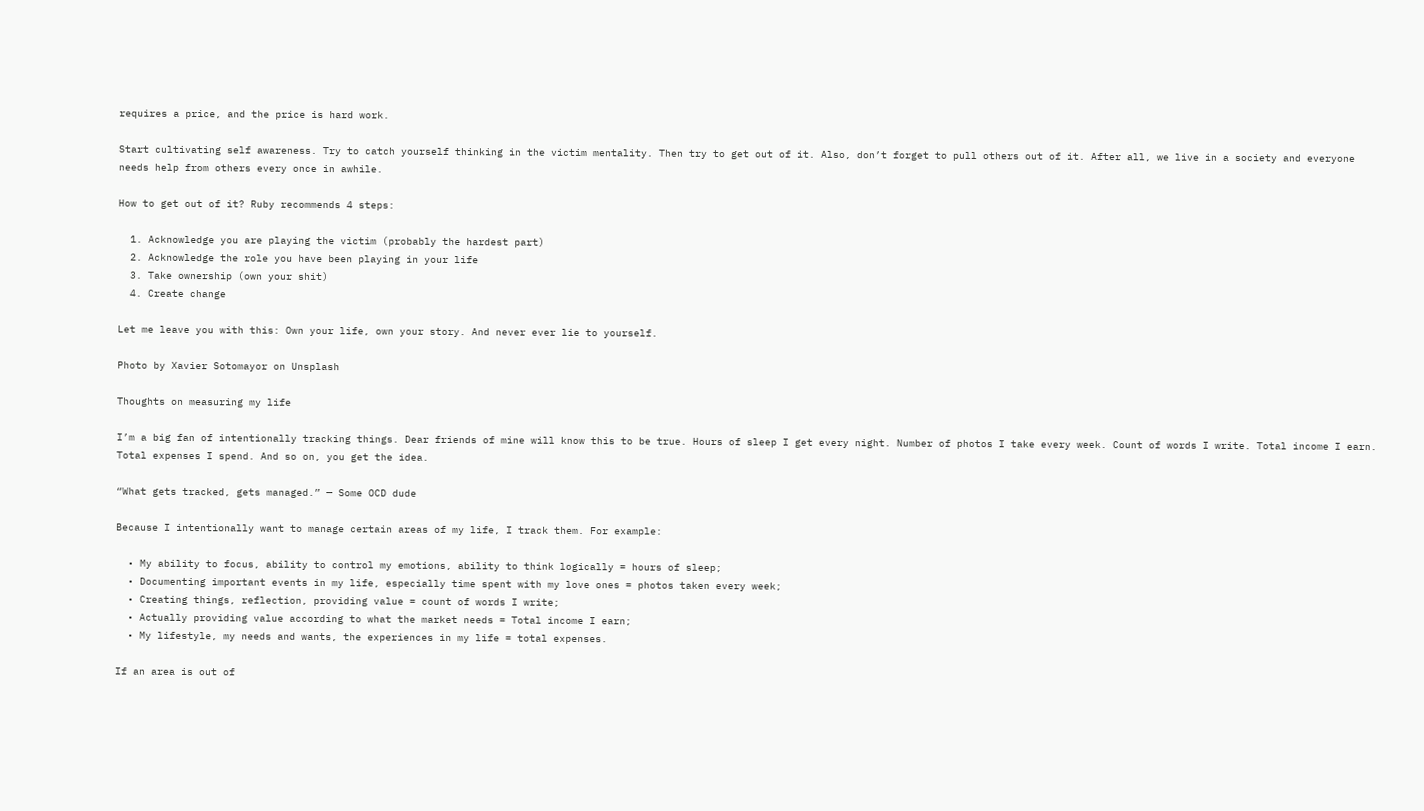requires a price, and the price is hard work.

Start cultivating self awareness. Try to catch yourself thinking in the victim mentality. Then try to get out of it. Also, don’t forget to pull others out of it. After all, we live in a society and everyone needs help from others every once in awhile.

How to get out of it? Ruby recommends 4 steps:

  1. Acknowledge you are playing the victim (probably the hardest part)
  2. Acknowledge the role you have been playing in your life
  3. Take ownership (own your shit)
  4. Create change

Let me leave you with this: Own your life, own your story. And never ever lie to yourself.

Photo by Xavier Sotomayor on Unsplash

Thoughts on measuring my life

I’m a big fan of intentionally tracking things. Dear friends of mine will know this to be true. Hours of sleep I get every night. Number of photos I take every week. Count of words I write. Total income I earn. Total expenses I spend. And so on, you get the idea.

“What gets tracked, gets managed.” — Some OCD dude

Because I intentionally want to manage certain areas of my life, I track them. For example:

  • My ability to focus, ability to control my emotions, ability to think logically = hours of sleep;
  • Documenting important events in my life, especially time spent with my love ones = photos taken every week;
  • Creating things, reflection, providing value = count of words I write;
  • Actually providing value according to what the market needs = Total income I earn;
  • My lifestyle, my needs and wants, the experiences in my life = total expenses.

If an area is out of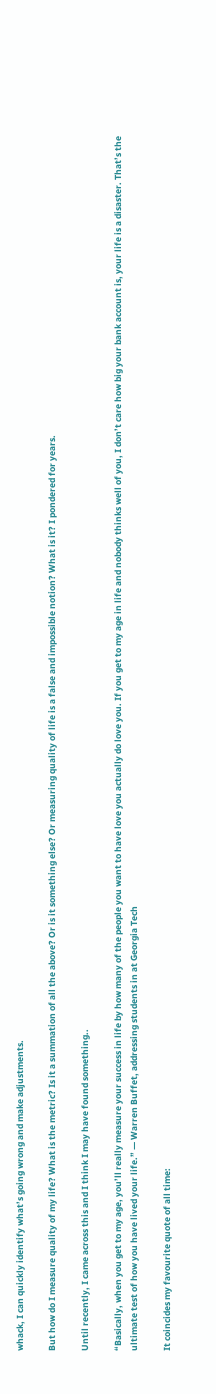whack, I can quickly identify what’s going wrong and make adjustments.

But how do I measure quality of my life? What is the metric? Is it a summation of all the above? Or is it something else? Or measuring quality of life is a false and impossible notion? What is it? I pondered for years.

Until recently, I came across this and I think I may have found something..

“Basically, when you get to my age, you’ll really measure your success in life by how many of the people you want to have love you actually do love you. If you get to my age in life and nobody thinks well of you, I don’t care how big your bank account is, your life is a disaster. That’s the ultimate test of how you have lived your life.” — Warren Buffet, addressing students in at Georgia Tech

It coincides my favourite quote of all time: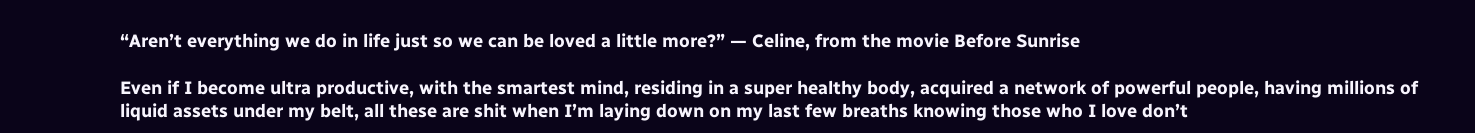“Aren’t everything we do in life just so we can be loved a little more?” — Celine, from the movie Before Sunrise

Even if I become ultra productive, with the smartest mind, residing in a super healthy body, acquired a network of powerful people, having millions of liquid assets under my belt, all these are shit when I’m laying down on my last few breaths knowing those who I love don’t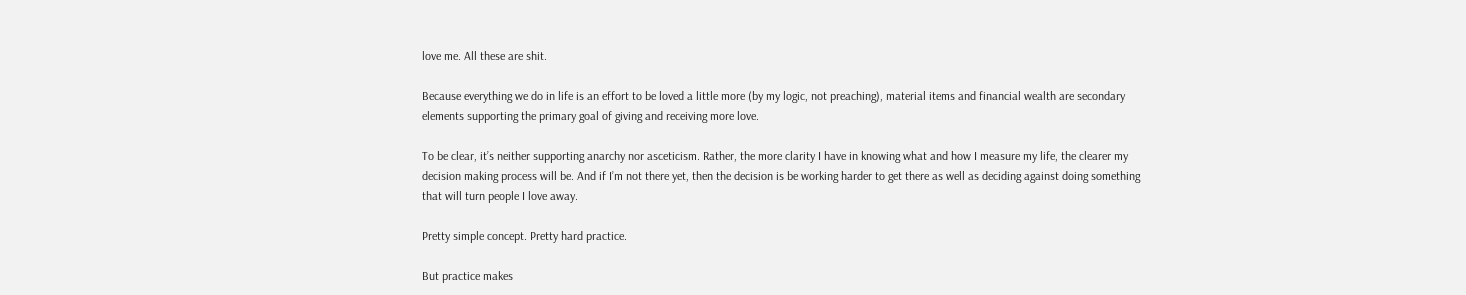love me. All these are shit.

Because everything we do in life is an effort to be loved a little more (by my logic, not preaching), material items and financial wealth are secondary elements supporting the primary goal of giving and receiving more love.

To be clear, it’s neither supporting anarchy nor asceticism. Rather, the more clarity I have in knowing what and how I measure my life, the clearer my decision making process will be. And if I’m not there yet, then the decision is be working harder to get there as well as deciding against doing something that will turn people I love away.

Pretty simple concept. Pretty hard practice.

But practice makes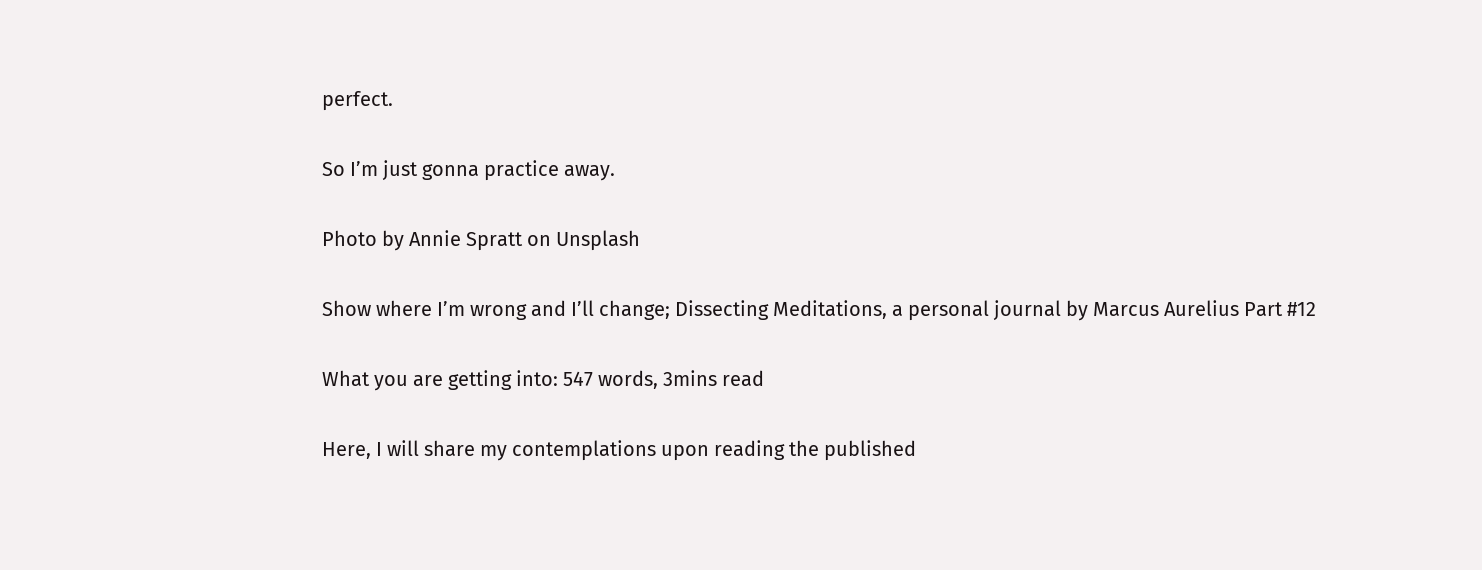perfect.

So I’m just gonna practice away.

Photo by Annie Spratt on Unsplash

Show where I’m wrong and I’ll change; Dissecting Meditations, a personal journal by Marcus Aurelius Part #12

What you are getting into: 547 words, 3mins read

Here, I will share my contemplations upon reading the published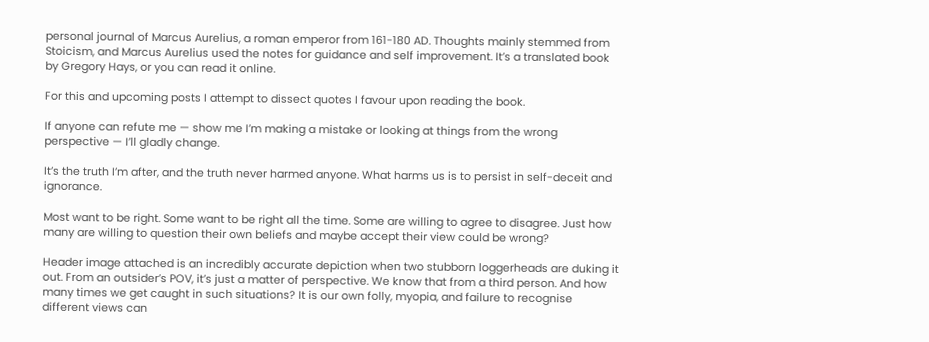personal journal of Marcus Aurelius, a roman emperor from 161-180 AD. Thoughts mainly stemmed from Stoicism, and Marcus Aurelius used the notes for guidance and self improvement. It’s a translated book by Gregory Hays, or you can read it online.

For this and upcoming posts I attempt to dissect quotes I favour upon reading the book.

If anyone can refute me — show me I’m making a mistake or looking at things from the wrong perspective — I’ll gladly change.

It’s the truth I’m after, and the truth never harmed anyone. What harms us is to persist in self-deceit and ignorance.

Most want to be right. Some want to be right all the time. Some are willing to agree to disagree. Just how many are willing to question their own beliefs and maybe accept their view could be wrong?

Header image attached is an incredibly accurate depiction when two stubborn loggerheads are duking it out. From an outsider’s POV, it’s just a matter of perspective. We know that from a third person. And how many times we get caught in such situations? It is our own folly, myopia, and failure to recognise different views can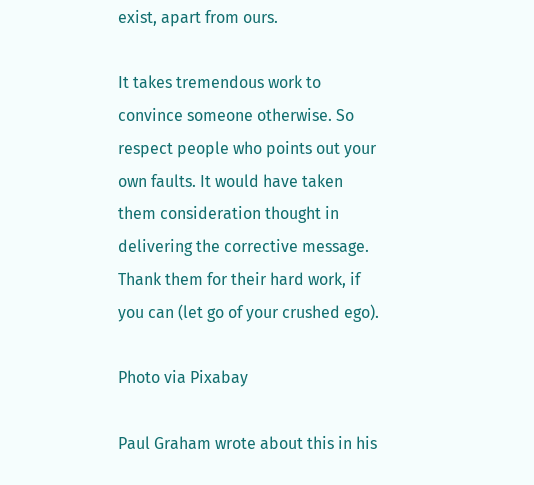exist, apart from ours.

It takes tremendous work to convince someone otherwise. So respect people who points out your own faults. It would have taken them consideration thought in delivering the corrective message. Thank them for their hard work, if you can (let go of your crushed ego).

Photo via Pixabay

Paul Graham wrote about this in his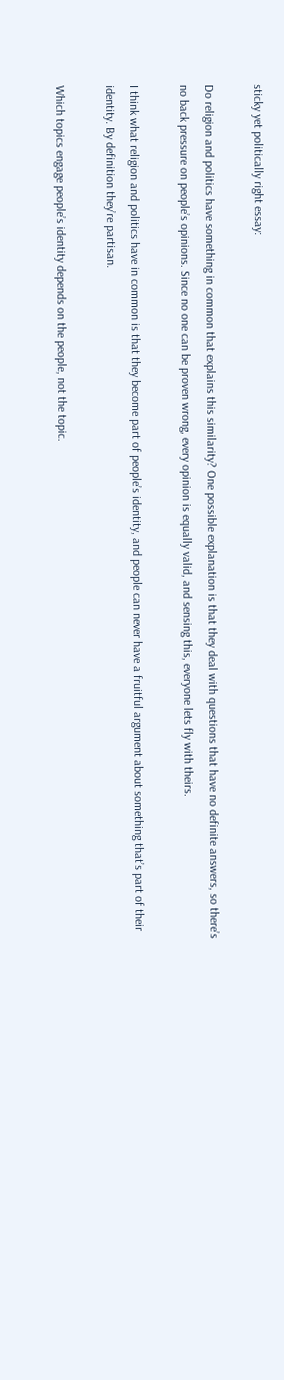sticky yet politically right essay:

Do religion and politics have something in common that explains this similarity? One possible explanation is that they deal with questions that have no definite answers, so there’s no back pressure on people’s opinions. Since no one can be proven wrong, every opinion is equally valid, and sensing this, everyone lets fly with theirs.

I think what religion and politics have in common is that they become part of people’s identity, and people can never have a fruitful argument about something that’s part of their identity. By definition they’re partisan.

Which topics engage people’s identity depends on the people, not the topic.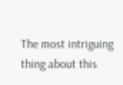The most intriguing thing about this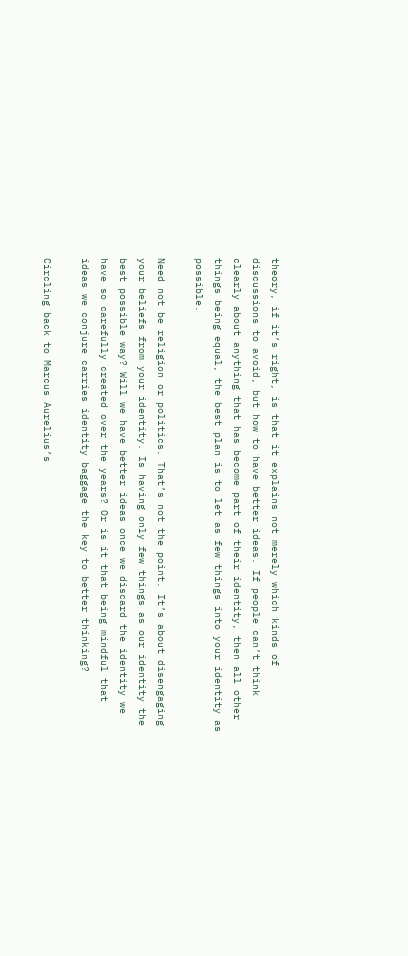theory, if it’s right, is that it explains not merely which kinds of discussions to avoid, but how to have better ideas. If people can’t think clearly about anything that has become part of their identity, then all other things being equal, the best plan is to let as few things into your identity as possible.

Need not be religion or politics. That’s not the point. It’s about disengaging your beliefs from your identity. Is having only few things as our identity the best possible way? Will we have better ideas once we discard the identity we have so carefully created over the years? Or is it that being mindful that ideas we conjure carries identity baggage the key to better thinking?

Circling back to Marcus Aurelius’s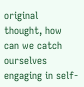original thought, how can we catch ourselves engaging in self-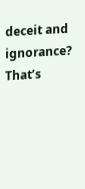deceit and ignorance? That’s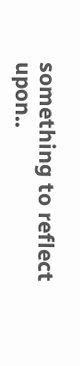something to reflect upon..